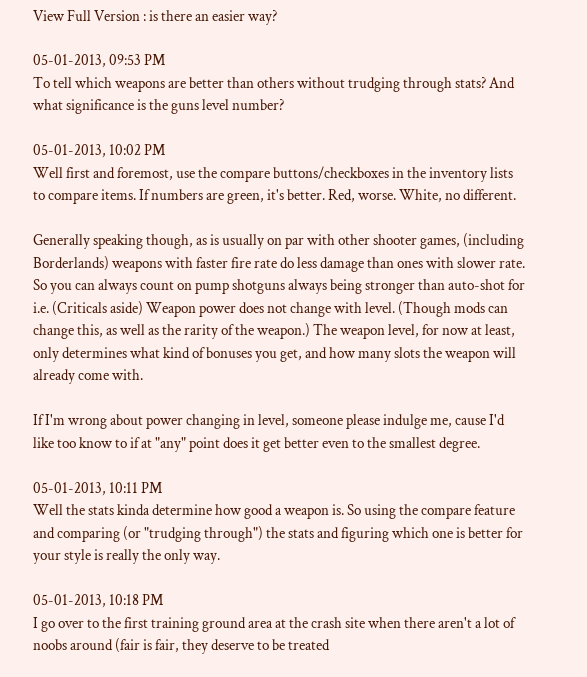View Full Version : is there an easier way?

05-01-2013, 09:53 PM
To tell which weapons are better than others without trudging through stats? And what significance is the guns level number?

05-01-2013, 10:02 PM
Well first and foremost, use the compare buttons/checkboxes in the inventory lists to compare items. If numbers are green, it's better. Red, worse. White, no different.

Generally speaking though, as is usually on par with other shooter games, (including Borderlands) weapons with faster fire rate do less damage than ones with slower rate. So you can always count on pump shotguns always being stronger than auto-shot for i.e. (Criticals aside) Weapon power does not change with level. (Though mods can change this, as well as the rarity of the weapon.) The weapon level, for now at least, only determines what kind of bonuses you get, and how many slots the weapon will already come with.

If I'm wrong about power changing in level, someone please indulge me, cause I'd like too know to if at "any" point does it get better even to the smallest degree.

05-01-2013, 10:11 PM
Well the stats kinda determine how good a weapon is. So using the compare feature and comparing (or "trudging through") the stats and figuring which one is better for your style is really the only way.

05-01-2013, 10:18 PM
I go over to the first training ground area at the crash site when there aren't a lot of noobs around (fair is fair, they deserve to be treated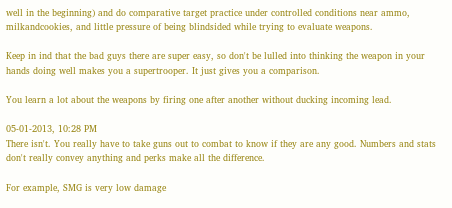well in the beginning) and do comparative target practice under controlled conditions near ammo, milkandcookies, and little pressure of being blindsided while trying to evaluate weapons.

Keep in ind that the bad guys there are super easy, so don't be lulled into thinking the weapon in your hands doing well makes you a supertrooper. It just gives you a comparison.

You learn a lot about the weapons by firing one after another without ducking incoming lead.

05-01-2013, 10:28 PM
There isn't. You really have to take guns out to combat to know if they are any good. Numbers and stats don't really convey anything and perks make all the difference.

For example, SMG is very low damage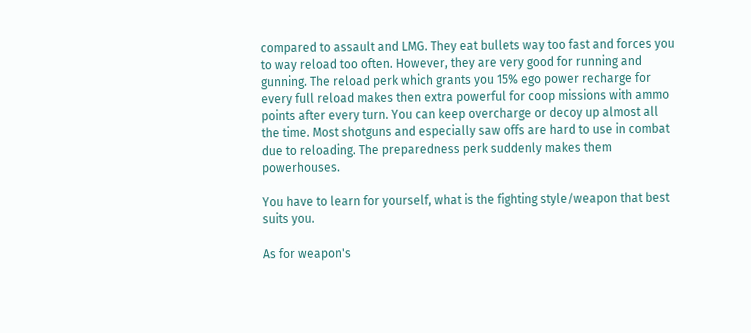compared to assault and LMG. They eat bullets way too fast and forces you to way reload too often. However, they are very good for running and gunning. The reload perk which grants you 15% ego power recharge for every full reload makes then extra powerful for coop missions with ammo points after every turn. You can keep overcharge or decoy up almost all the time. Most shotguns and especially saw offs are hard to use in combat due to reloading. The preparedness perk suddenly makes them powerhouses.

You have to learn for yourself, what is the fighting style/weapon that best suits you.

As for weapon's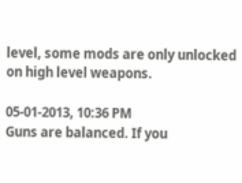level, some mods are only unlocked on high level weapons.

05-01-2013, 10:36 PM
Guns are balanced. If you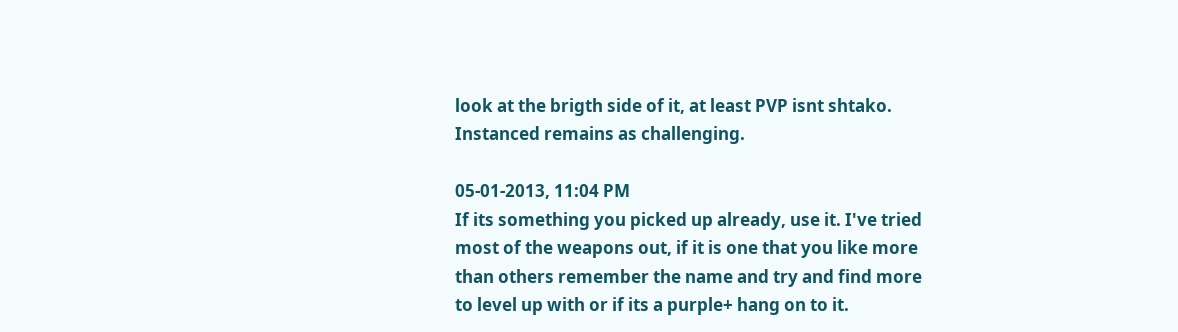look at the brigth side of it, at least PVP isnt shtako. Instanced remains as challenging.

05-01-2013, 11:04 PM
If its something you picked up already, use it. I've tried most of the weapons out, if it is one that you like more than others remember the name and try and find more to level up with or if its a purple+ hang on to it.